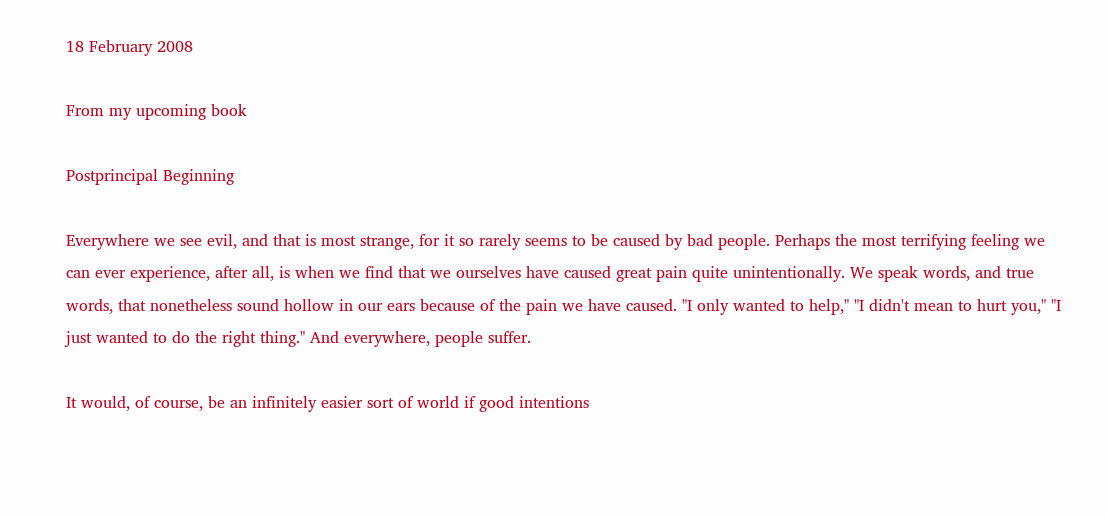18 February 2008

From my upcoming book

Postprincipal Beginning

Everywhere we see evil, and that is most strange, for it so rarely seems to be caused by bad people. Perhaps the most terrifying feeling we can ever experience, after all, is when we find that we ourselves have caused great pain quite unintentionally. We speak words, and true words, that nonetheless sound hollow in our ears because of the pain we have caused. "I only wanted to help," "I didn't mean to hurt you," "I just wanted to do the right thing." And everywhere, people suffer.

It would, of course, be an infinitely easier sort of world if good intentions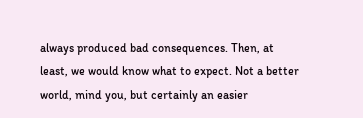always produced bad consequences. Then, at least, we would know what to expect. Not a better world, mind you, but certainly an easier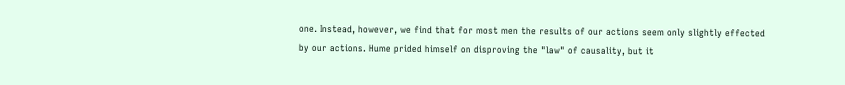one. Instead, however, we find that for most men the results of our actions seem only slightly effected by our actions. Hume prided himself on disproving the "law" of causality, but it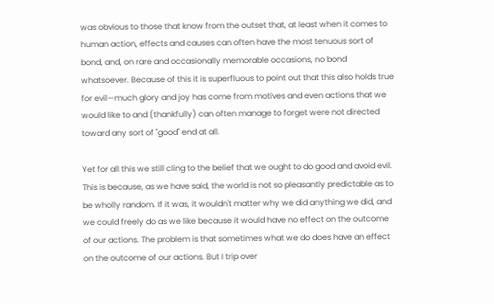was obvious to those that know from the outset that, at least when it comes to human action, effects and causes can often have the most tenuous sort of bond, and, on rare and occasionally memorable occasions, no bond whatsoever. Because of this it is superfluous to point out that this also holds true for evil—much glory and joy has come from motives and even actions that we would like to and (thankfully) can often manage to forget were not directed toward any sort of "good" end at all.

Yet for all this we still cling to the belief that we ought to do good and avoid evil. This is because, as we have said, the world is not so pleasantly predictable as to be wholly random. If it was, it wouldn't matter why we did anything we did, and we could freely do as we like because it would have no effect on the outcome of our actions. The problem is that sometimes what we do does have an effect on the outcome of our actions. But I trip over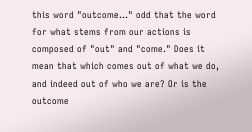this word "outcome..." odd that the word for what stems from our actions is composed of "out" and "come." Does it mean that which comes out of what we do, and indeed out of who we are? Or is the outcome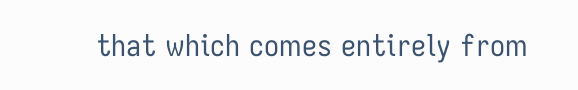that which comes entirely from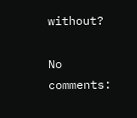without?

No comments: